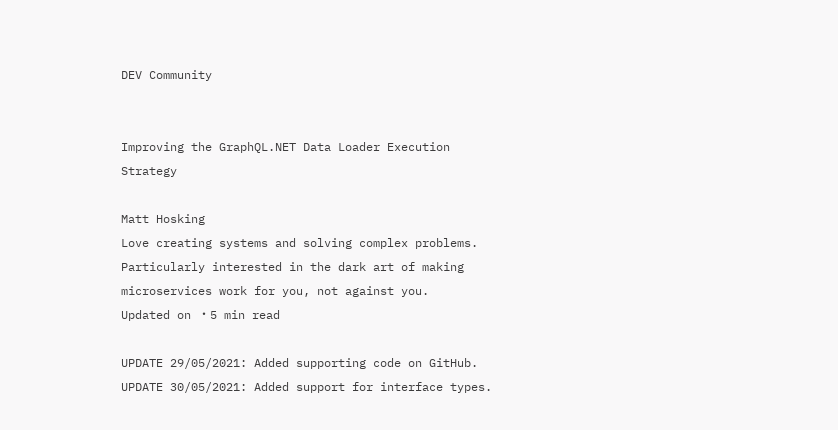DEV Community


Improving the GraphQL.NET Data Loader Execution Strategy

Matt Hosking
Love creating systems and solving complex problems. Particularly interested in the dark art of making microservices work for you, not against you.
Updated on ・5 min read

UPDATE 29/05/2021: Added supporting code on GitHub.
UPDATE 30/05/2021: Added support for interface types.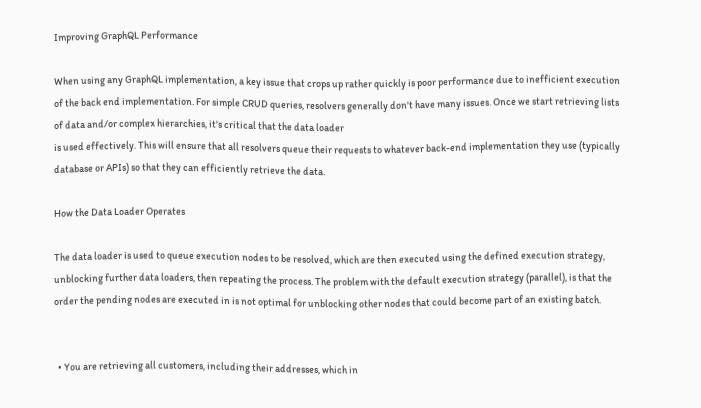Improving GraphQL Performance

When using any GraphQL implementation, a key issue that crops up rather quickly is poor performance due to inefficient execution of the back end implementation. For simple CRUD queries, resolvers generally don't have many issues. Once we start retrieving lists of data and/or complex hierarchies, it's critical that the data loader
is used effectively. This will ensure that all resolvers queue their requests to whatever back-end implementation they use (typically database or APIs) so that they can efficiently retrieve the data.

How the Data Loader Operates

The data loader is used to queue execution nodes to be resolved, which are then executed using the defined execution strategy, unblocking further data loaders, then repeating the process. The problem with the default execution strategy (parallel), is that the order the pending nodes are executed in is not optimal for unblocking other nodes that could become part of an existing batch.


  • You are retrieving all customers, including their addresses, which in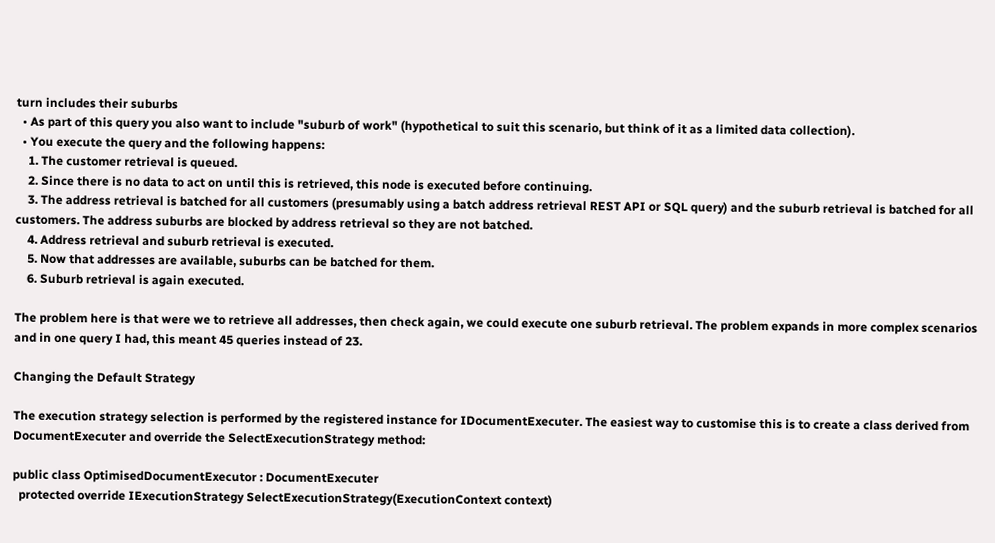turn includes their suburbs
  • As part of this query you also want to include "suburb of work" (hypothetical to suit this scenario, but think of it as a limited data collection).
  • You execute the query and the following happens:
    1. The customer retrieval is queued.
    2. Since there is no data to act on until this is retrieved, this node is executed before continuing.
    3. The address retrieval is batched for all customers (presumably using a batch address retrieval REST API or SQL query) and the suburb retrieval is batched for all customers. The address suburbs are blocked by address retrieval so they are not batched.
    4. Address retrieval and suburb retrieval is executed.
    5. Now that addresses are available, suburbs can be batched for them.
    6. Suburb retrieval is again executed.

The problem here is that were we to retrieve all addresses, then check again, we could execute one suburb retrieval. The problem expands in more complex scenarios and in one query I had, this meant 45 queries instead of 23.

Changing the Default Strategy

The execution strategy selection is performed by the registered instance for IDocumentExecuter. The easiest way to customise this is to create a class derived from DocumentExecuter and override the SelectExecutionStrategy method:

public class OptimisedDocumentExecutor : DocumentExecuter
  protected override IExecutionStrategy SelectExecutionStrategy(ExecutionContext context)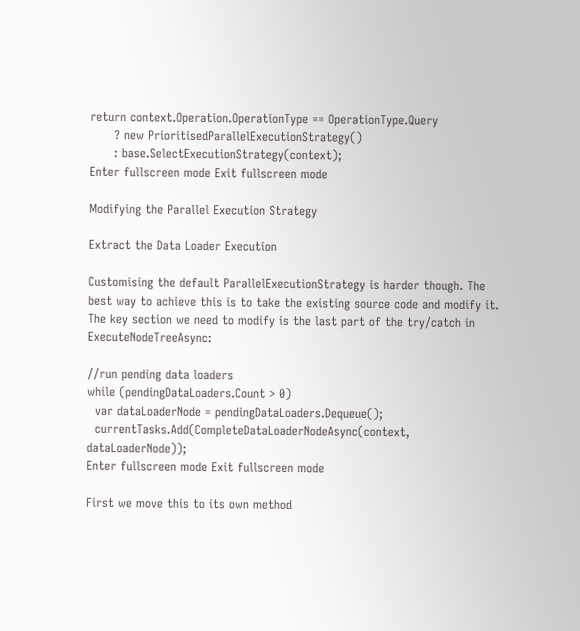return context.Operation.OperationType == OperationType.Query
      ? new PrioritisedParallelExecutionStrategy()
      : base.SelectExecutionStrategy(context);
Enter fullscreen mode Exit fullscreen mode

Modifying the Parallel Execution Strategy

Extract the Data Loader Execution

Customising the default ParallelExecutionStrategy is harder though. The best way to achieve this is to take the existing source code and modify it. The key section we need to modify is the last part of the try/catch in ExecuteNodeTreeAsync:

//run pending data loaders
while (pendingDataLoaders.Count > 0)
  var dataLoaderNode = pendingDataLoaders.Dequeue();
  currentTasks.Add(CompleteDataLoaderNodeAsync(context, dataLoaderNode));
Enter fullscreen mode Exit fullscreen mode

First we move this to its own method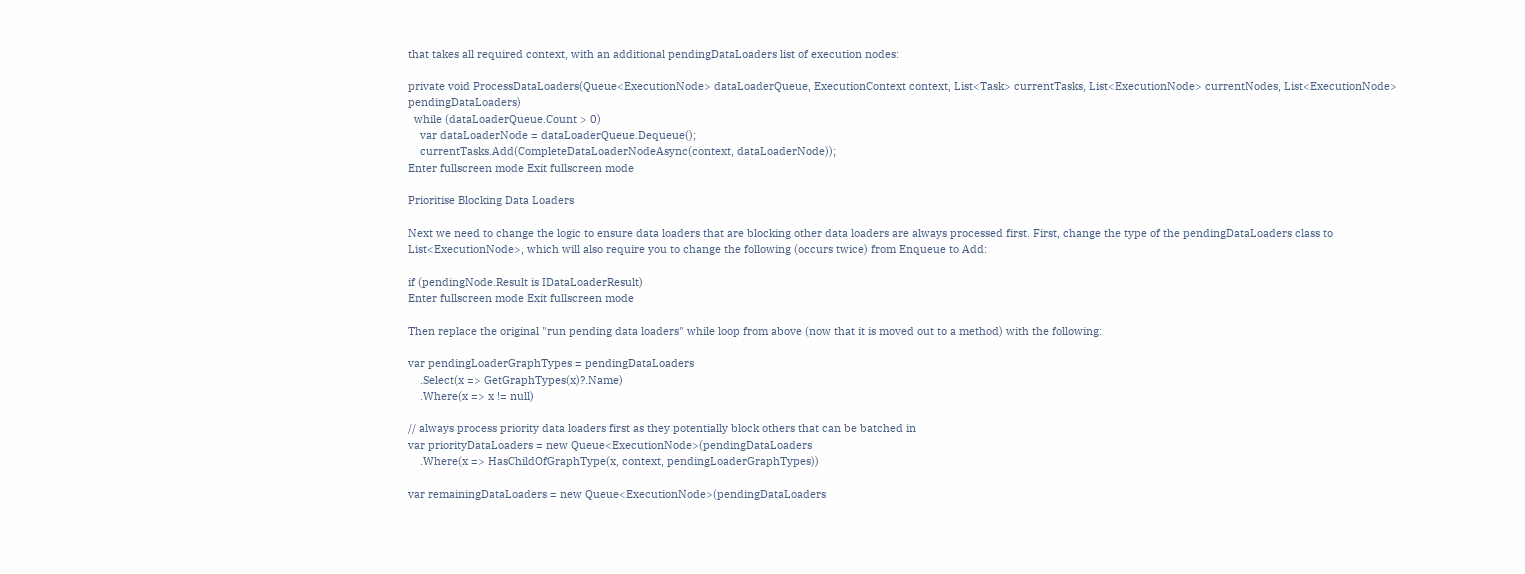that takes all required context, with an additional pendingDataLoaders list of execution nodes:

private void ProcessDataLoaders(Queue<ExecutionNode> dataLoaderQueue, ExecutionContext context, List<Task> currentTasks, List<ExecutionNode> currentNodes, List<ExecutionNode> pendingDataLoaders)
  while (dataLoaderQueue.Count > 0)
    var dataLoaderNode = dataLoaderQueue.Dequeue();
    currentTasks.Add(CompleteDataLoaderNodeAsync(context, dataLoaderNode));
Enter fullscreen mode Exit fullscreen mode

Prioritise Blocking Data Loaders

Next we need to change the logic to ensure data loaders that are blocking other data loaders are always processed first. First, change the type of the pendingDataLoaders class to List<ExecutionNode>, which will also require you to change the following (occurs twice) from Enqueue to Add:

if (pendingNode.Result is IDataLoaderResult)
Enter fullscreen mode Exit fullscreen mode

Then replace the original "run pending data loaders" while loop from above (now that it is moved out to a method) with the following:

var pendingLoaderGraphTypes = pendingDataLoaders
    .Select(x => GetGraphTypes(x)?.Name)
    .Where(x => x != null)

// always process priority data loaders first as they potentially block others that can be batched in
var priorityDataLoaders = new Queue<ExecutionNode>(pendingDataLoaders
    .Where(x => HasChildOfGraphType(x, context, pendingLoaderGraphTypes))

var remainingDataLoaders = new Queue<ExecutionNode>(pendingDataLoaders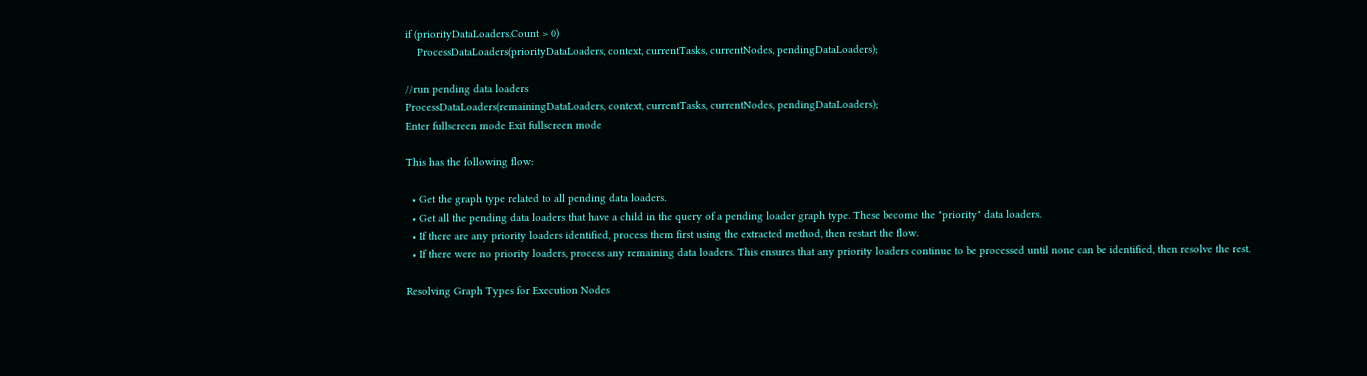if (priorityDataLoaders.Count > 0)
    ProcessDataLoaders(priorityDataLoaders, context, currentTasks, currentNodes, pendingDataLoaders);

//run pending data loaders
ProcessDataLoaders(remainingDataLoaders, context, currentTasks, currentNodes, pendingDataLoaders);
Enter fullscreen mode Exit fullscreen mode

This has the following flow:

  • Get the graph type related to all pending data loaders.
  • Get all the pending data loaders that have a child in the query of a pending loader graph type. These become the "priority" data loaders.
  • If there are any priority loaders identified, process them first using the extracted method, then restart the flow.
  • If there were no priority loaders, process any remaining data loaders. This ensures that any priority loaders continue to be processed until none can be identified, then resolve the rest.

Resolving Graph Types for Execution Nodes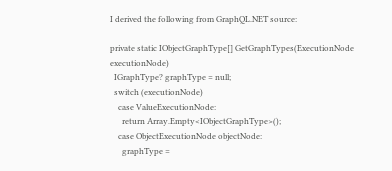I derived the following from GraphQL.NET source:

private static IObjectGraphType[] GetGraphTypes(ExecutionNode executionNode)
  IGraphType? graphType = null;
  switch (executionNode)
    case ValueExecutionNode:
      return Array.Empty<IObjectGraphType>();
    case ObjectExecutionNode objectNode:
      graphType =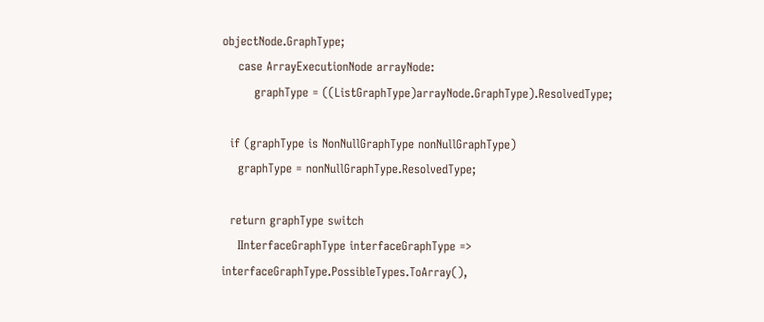objectNode.GraphType;
    case ArrayExecutionNode arrayNode:
        graphType = ((ListGraphType)arrayNode.GraphType).ResolvedType;

  if (graphType is NonNullGraphType nonNullGraphType)
    graphType = nonNullGraphType.ResolvedType;

  return graphType switch
    IInterfaceGraphType interfaceGraphType => interfaceGraphType.PossibleTypes.ToArray(),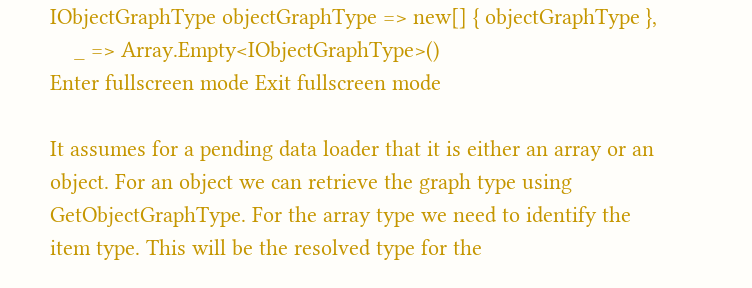IObjectGraphType objectGraphType => new[] { objectGraphType },
    _ => Array.Empty<IObjectGraphType>()
Enter fullscreen mode Exit fullscreen mode

It assumes for a pending data loader that it is either an array or an object. For an object we can retrieve the graph type using GetObjectGraphType. For the array type we need to identify the item type. This will be the resolved type for the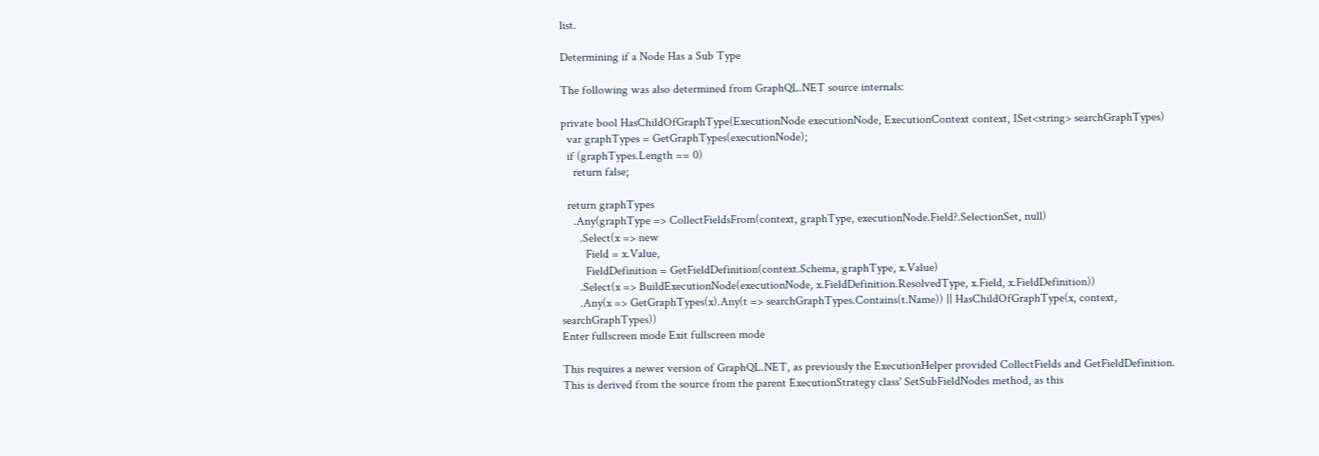list.

Determining if a Node Has a Sub Type

The following was also determined from GraphQL.NET source internals:

private bool HasChildOfGraphType(ExecutionNode executionNode, ExecutionContext context, ISet<string> searchGraphTypes)
  var graphTypes = GetGraphTypes(executionNode);
  if (graphTypes.Length == 0)
    return false;

  return graphTypes
    .Any(graphType => CollectFieldsFrom(context, graphType, executionNode.Field?.SelectionSet, null)
      .Select(x => new
        Field = x.Value,
        FieldDefinition = GetFieldDefinition(context.Schema, graphType, x.Value)
      .Select(x => BuildExecutionNode(executionNode, x.FieldDefinition.ResolvedType, x.Field, x.FieldDefinition))
      .Any(x => GetGraphTypes(x).Any(t => searchGraphTypes.Contains(t.Name)) || HasChildOfGraphType(x, context, searchGraphTypes))
Enter fullscreen mode Exit fullscreen mode

This requires a newer version of GraphQL.NET, as previously the ExecutionHelper provided CollectFields and GetFieldDefinition.
This is derived from the source from the parent ExecutionStrategy class' SetSubFieldNodes method, as this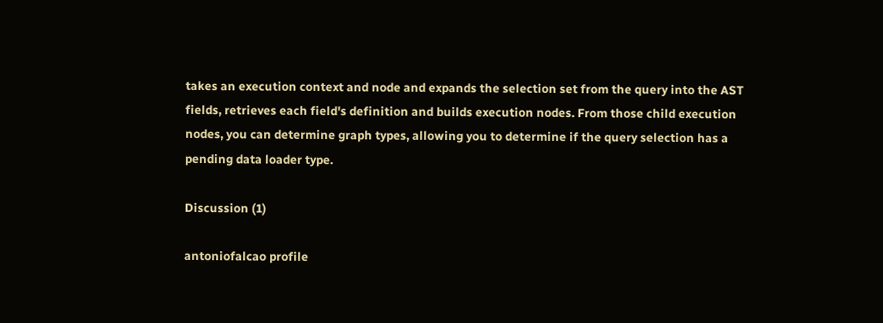takes an execution context and node and expands the selection set from the query into the AST fields, retrieves each field's definition and builds execution nodes. From those child execution nodes, you can determine graph types, allowing you to determine if the query selection has a pending data loader type.

Discussion (1)

antoniofalcao profile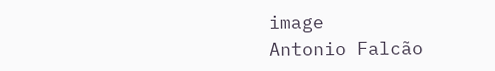image
Antonio Falcão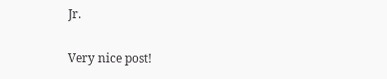Jr.

Very nice post!